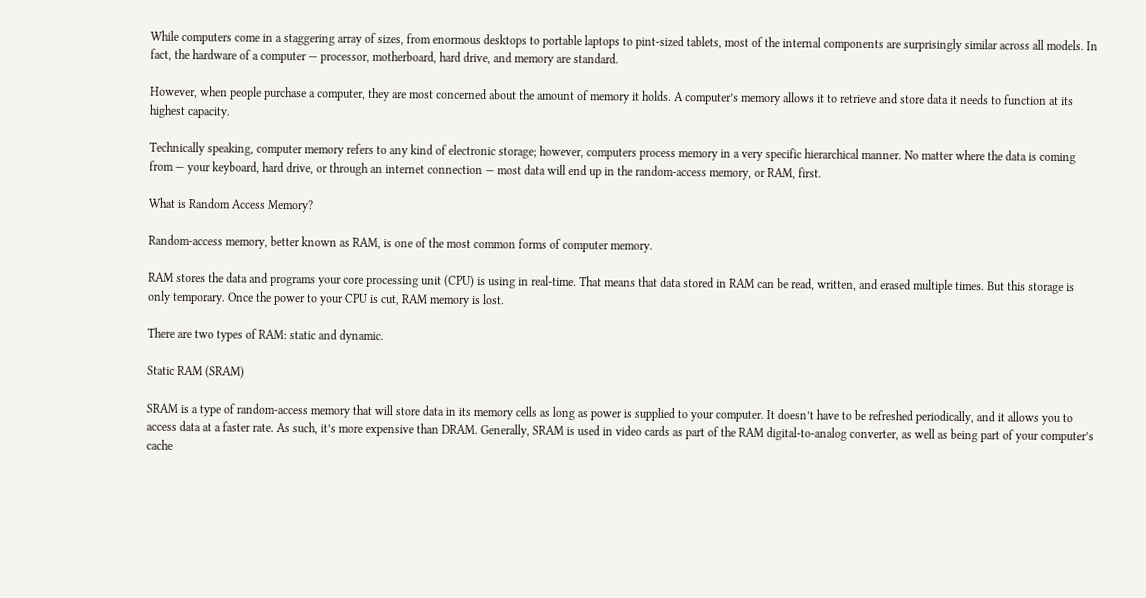While computers come in a staggering array of sizes, from enormous desktops to portable laptops to pint-sized tablets, most of the internal components are surprisingly similar across all models. In fact, the hardware of a computer — processor, motherboard, hard drive, and memory are standard.

However, when people purchase a computer, they are most concerned about the amount of memory it holds. A computer’s memory allows it to retrieve and store data it needs to function at its highest capacity.

Technically speaking, computer memory refers to any kind of electronic storage; however, computers process memory in a very specific hierarchical manner. No matter where the data is coming from — your keyboard, hard drive, or through an internet connection — most data will end up in the random-access memory, or RAM, first.

What is Random Access Memory?

Random-access memory, better known as RAM, is one of the most common forms of computer memory.

RAM stores the data and programs your core processing unit (CPU) is using in real-time. That means that data stored in RAM can be read, written, and erased multiple times. But this storage is only temporary. Once the power to your CPU is cut, RAM memory is lost.

There are two types of RAM: static and dynamic.

Static RAM (SRAM)

SRAM is a type of random-access memory that will store data in its memory cells as long as power is supplied to your computer. It doesn’t have to be refreshed periodically, and it allows you to access data at a faster rate. As such, it’s more expensive than DRAM. Generally, SRAM is used in video cards as part of the RAM digital-to-analog converter, as well as being part of your computer’s cache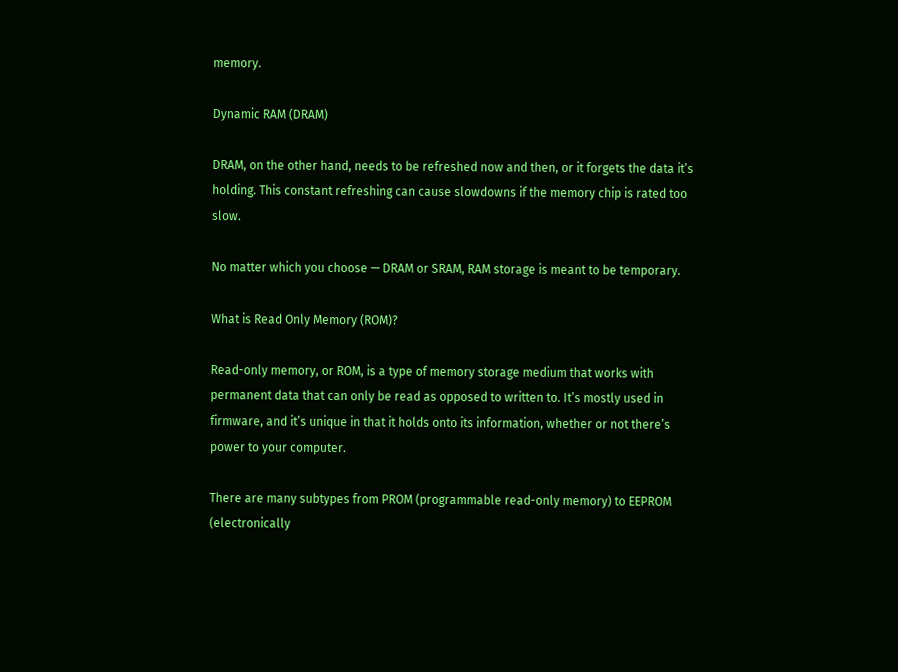memory.

Dynamic RAM (DRAM)

DRAM, on the other hand, needs to be refreshed now and then, or it forgets the data it’s holding. This constant refreshing can cause slowdowns if the memory chip is rated too slow.

No matter which you choose — DRAM or SRAM, RAM storage is meant to be temporary.

What is Read Only Memory (ROM)?

Read-only memory, or ROM, is a type of memory storage medium that works with permanent data that can only be read as opposed to written to. It’s mostly used in firmware, and it’s unique in that it holds onto its information, whether or not there’s power to your computer.

There are many subtypes from PROM (programmable read-only memory) to EEPROM (electronically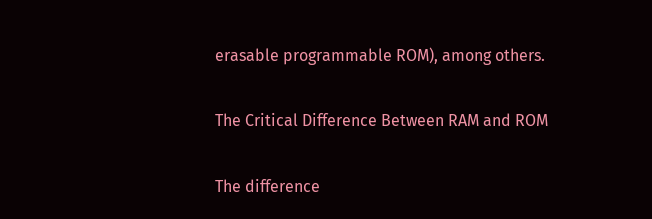erasable programmable ROM), among others.

The Critical Difference Between RAM and ROM

The difference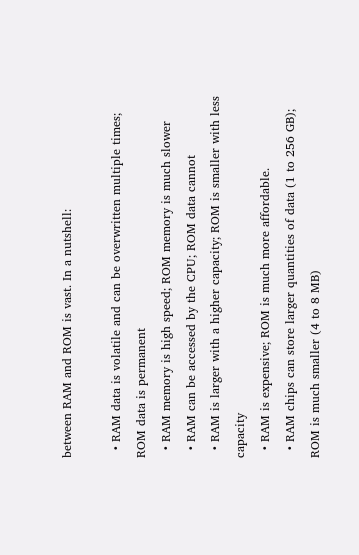between RAM and ROM is vast. In a nutshell:

  • RAM data is volatile and can be overwritten multiple times; ROM data is permanent
  • RAM memory is high speed; ROM memory is much slower
  • RAM can be accessed by the CPU; ROM data cannot
  • RAM is larger with a higher capacity; ROM is smaller with less capacity
  • RAM is expensive; ROM is much more affordable.
  • RAM chips can store larger quantities of data (1 to 256 GB); ROM is much smaller (4 to 8 MB)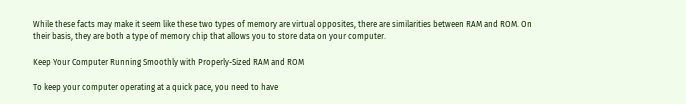While these facts may make it seem like these two types of memory are virtual opposites, there are similarities between RAM and ROM. On their basis, they are both a type of memory chip that allows you to store data on your computer.

Keep Your Computer Running Smoothly with Properly-Sized RAM and ROM

To keep your computer operating at a quick pace, you need to have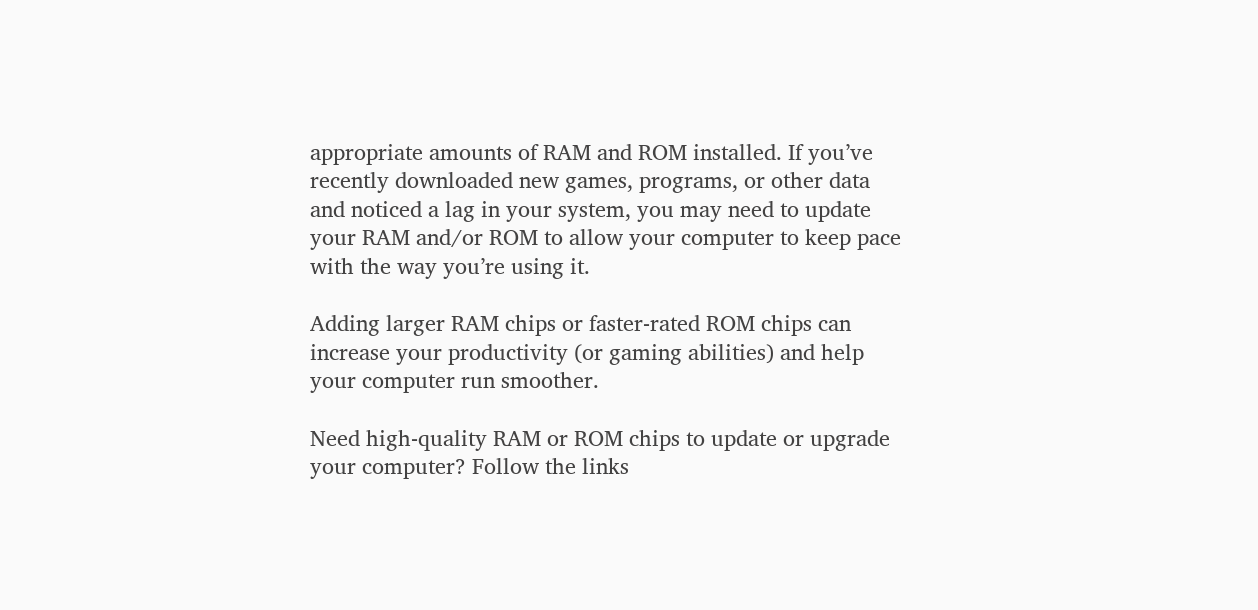appropriate amounts of RAM and ROM installed. If you’ve recently downloaded new games, programs, or other data and noticed a lag in your system, you may need to update your RAM and/or ROM to allow your computer to keep pace with the way you’re using it.

Adding larger RAM chips or faster-rated ROM chips can increase your productivity (or gaming abilities) and help your computer run smoother.

Need high-quality RAM or ROM chips to update or upgrade your computer? Follow the links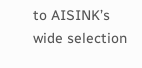to AISINK’s wide selection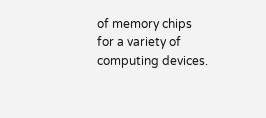of memory chips for a variety of computing devices.